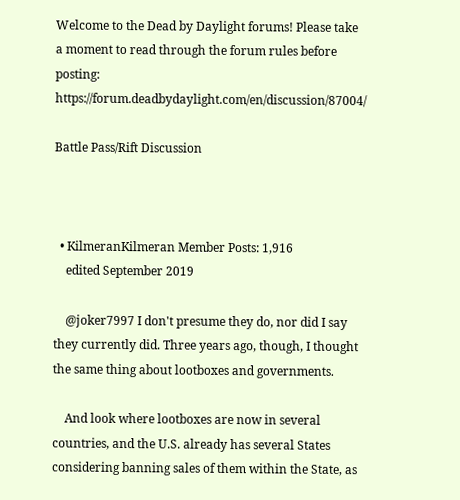Welcome to the Dead by Daylight forums! Please take a moment to read through the forum rules before posting: https://forum.deadbydaylight.com/en/discussion/87004/

Battle Pass/Rift Discussion



  • KilmeranKilmeran Member Posts: 1,916
    edited September 2019

    @joker7997 I don't presume they do, nor did I say they currently did. Three years ago, though, I thought the same thing about lootboxes and governments.

    And look where lootboxes are now in several countries, and the U.S. already has several States considering banning sales of them within the State, as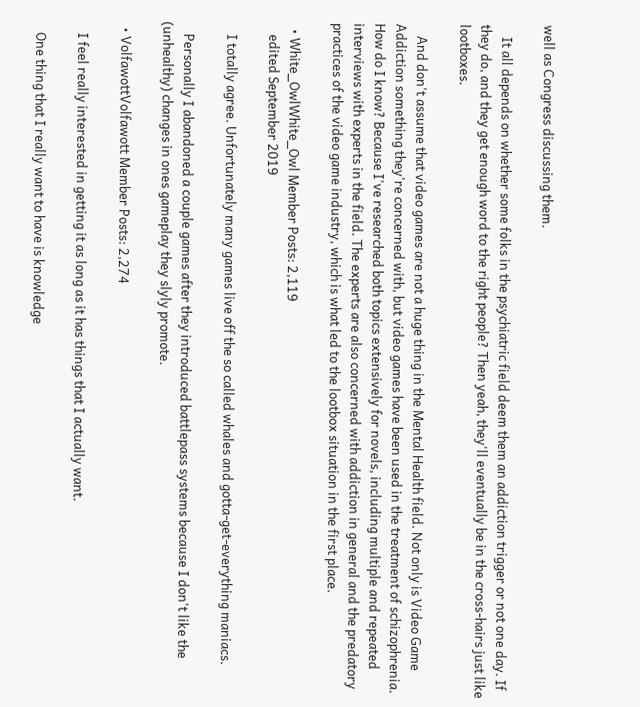well as Congress discussing them.

    It all depends on whether some folks in the psychiatric field deem them an addiction trigger or not one day. If they do, and they get enough word to the right people? Then yeah, they'll eventually be in the cross-hairs just like lootboxes.

    And don't assume that video games are not a huge thing in the Mental Health field. Not only is Video Game Addiction something they're concerned with, but video games have been used in the treatment of schizophrenia. How do I know? Because I've researched both topics extensively for novels, including multiple and repeated interviews with experts in the field. The experts are also concerned with addiction in general and the predatory practices of the video game industry, which is what led to the lootbox situation in the first place.

  • White_OwlWhite_Owl Member Posts: 2,119
    edited September 2019

    I totally agree. Unfortunately many games live off the so called whales and gotta-get-everything maniacs.

    Personally I abandoned a couple games after they introduced battlepass systems because I don't like the (unhealthy) changes in ones gameplay they slyly promote.

  • VolfawottVolfawott Member Posts: 2,274

    I feel really interested in getting it as long as it has things that I actually want.

    One thing that I really want to have is knowledge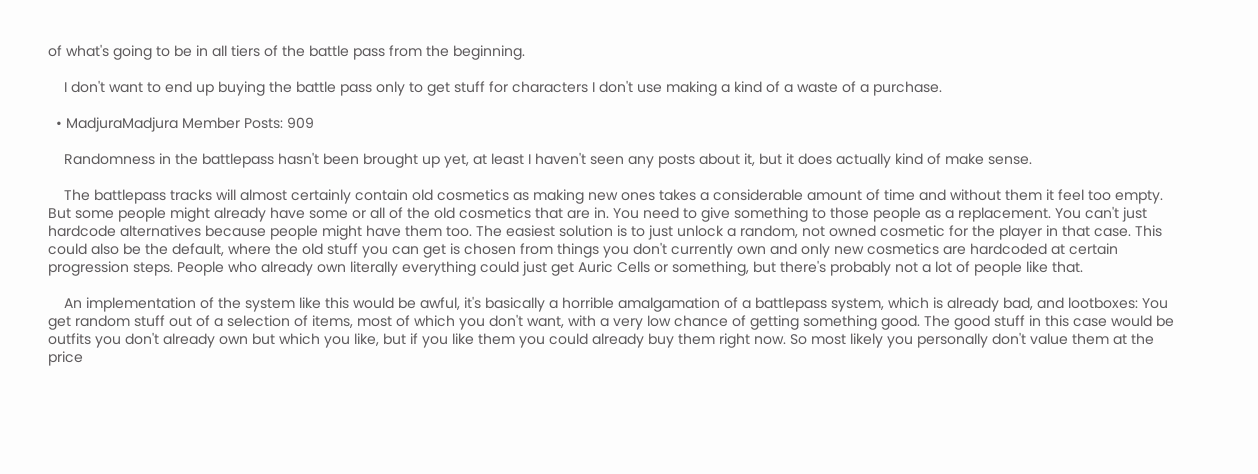of what's going to be in all tiers of the battle pass from the beginning.

    I don't want to end up buying the battle pass only to get stuff for characters I don't use making a kind of a waste of a purchase.

  • MadjuraMadjura Member Posts: 909

    Randomness in the battlepass hasn't been brought up yet, at least I haven't seen any posts about it, but it does actually kind of make sense.

    The battlepass tracks will almost certainly contain old cosmetics as making new ones takes a considerable amount of time and without them it feel too empty. But some people might already have some or all of the old cosmetics that are in. You need to give something to those people as a replacement. You can't just hardcode alternatives because people might have them too. The easiest solution is to just unlock a random, not owned cosmetic for the player in that case. This could also be the default, where the old stuff you can get is chosen from things you don't currently own and only new cosmetics are hardcoded at certain progression steps. People who already own literally everything could just get Auric Cells or something, but there's probably not a lot of people like that.

    An implementation of the system like this would be awful, it's basically a horrible amalgamation of a battlepass system, which is already bad, and lootboxes: You get random stuff out of a selection of items, most of which you don't want, with a very low chance of getting something good. The good stuff in this case would be outfits you don't already own but which you like, but if you like them you could already buy them right now. So most likely you personally don't value them at the price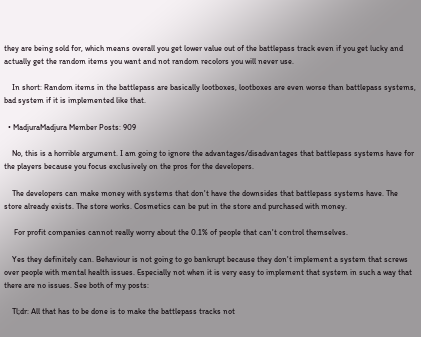they are being sold for, which means overall you get lower value out of the battlepass track even if you get lucky and actually get the random items you want and not random recolors you will never use.

    In short: Random items in the battlepass are basically lootboxes, lootboxes are even worse than battlepass systems, bad system if it is implemented like that.

  • MadjuraMadjura Member Posts: 909

    No, this is a horrible argument. I am going to ignore the advantages/disadvantages that battlepass systems have for the players because you focus exclusively on the pros for the developers.

    The developers can make money with systems that don't have the downsides that battlepass systems have. The store already exists. The store works. Cosmetics can be put in the store and purchased with money.

     For profit companies cannot really worry about the 0.1% of people that can't control themselves.

    Yes they definitely can. Behaviour is not going to go bankrupt because they don't implement a system that screws over people with mental health issues. Especially not when it is very easy to implement that system in such a way that there are no issues. See both of my posts:

    Tl;dr: All that has to be done is to make the battlepass tracks not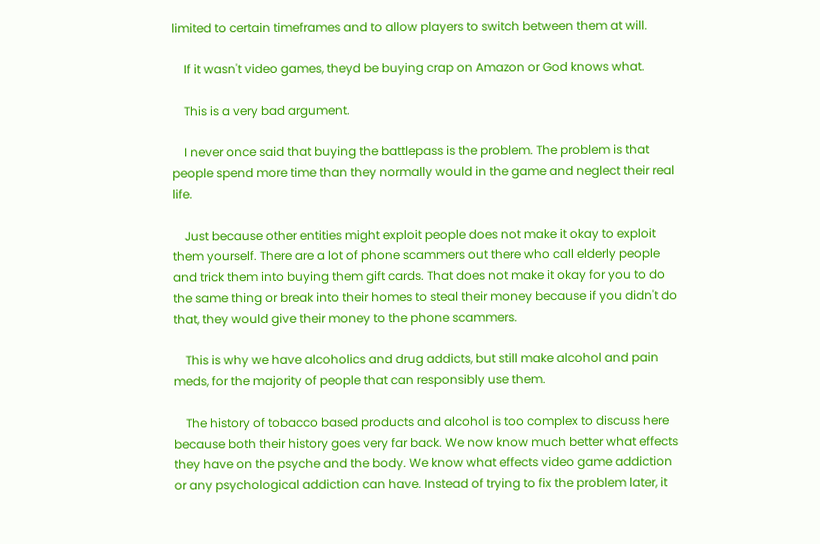limited to certain timeframes and to allow players to switch between them at will.

    If it wasn't video games, theyd be buying crap on Amazon or God knows what.

    This is a very bad argument.

    I never once said that buying the battlepass is the problem. The problem is that people spend more time than they normally would in the game and neglect their real life.

    Just because other entities might exploit people does not make it okay to exploit them yourself. There are a lot of phone scammers out there who call elderly people and trick them into buying them gift cards. That does not make it okay for you to do the same thing or break into their homes to steal their money because if you didn't do that, they would give their money to the phone scammers.

    This is why we have alcoholics and drug addicts, but still make alcohol and pain meds, for the majority of people that can responsibly use them.

    The history of tobacco based products and alcohol is too complex to discuss here because both their history goes very far back. We now know much better what effects they have on the psyche and the body. We know what effects video game addiction or any psychological addiction can have. Instead of trying to fix the problem later, it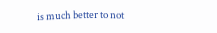is much better to not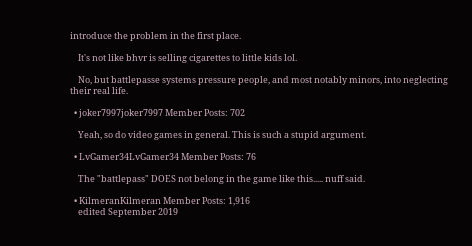introduce the problem in the first place.

    It's not like bhvr is selling cigarettes to little kids lol.

    No, but battlepasse systems pressure people, and most notably minors, into neglecting their real life.

  • joker7997joker7997 Member Posts: 702

    Yeah, so do video games in general. This is such a stupid argument.

  • LvGamer34LvGamer34 Member Posts: 76

    The "battlepass" DOES not belong in the game like this..... nuff said.

  • KilmeranKilmeran Member Posts: 1,916
    edited September 2019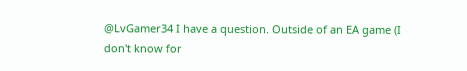@LvGamer34 I have a question. Outside of an EA game (I don't know for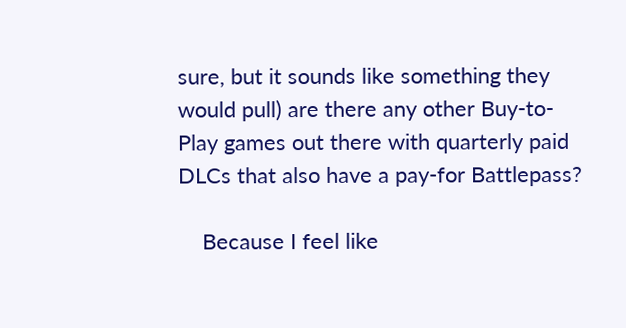sure, but it sounds like something they would pull) are there any other Buy-to-Play games out there with quarterly paid DLCs that also have a pay-for Battlepass?

    Because I feel like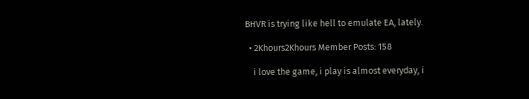BHVR is trying like hell to emulate EA, lately.

  • 2Khours2Khours Member Posts: 158

    i love the game, i play is almost everyday, i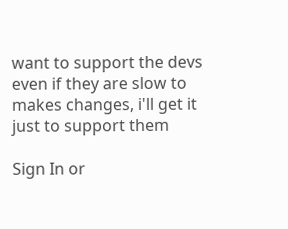want to support the devs even if they are slow to makes changes, i'll get it just to support them

Sign In or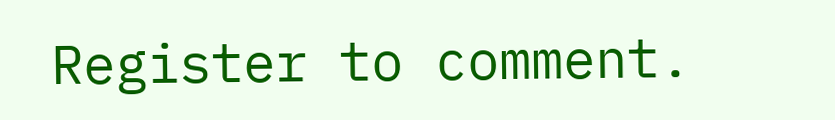Register to comment.